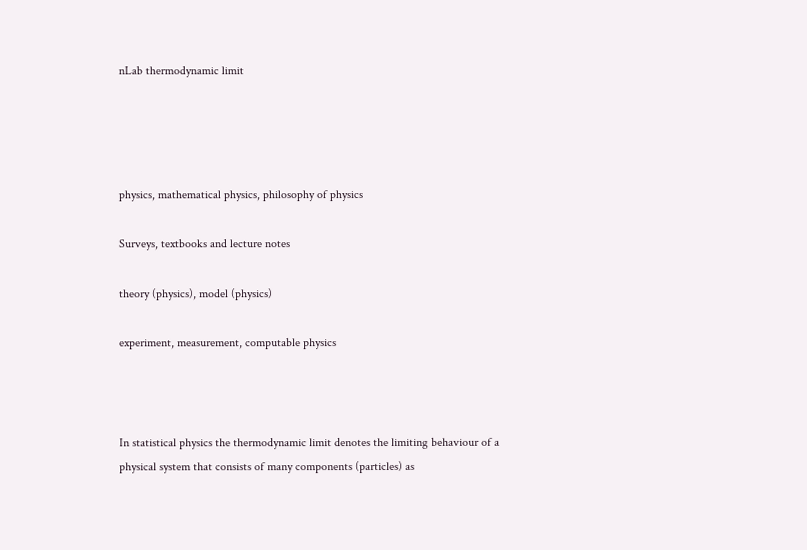nLab thermodynamic limit




physics, mathematical physics, philosophy of physics

Surveys, textbooks and lecture notes

theory (physics), model (physics)

experiment, measurement, computable physics



In statistical physics the thermodynamic limit denotes the limiting behaviour of a physical system that consists of many components (particles) as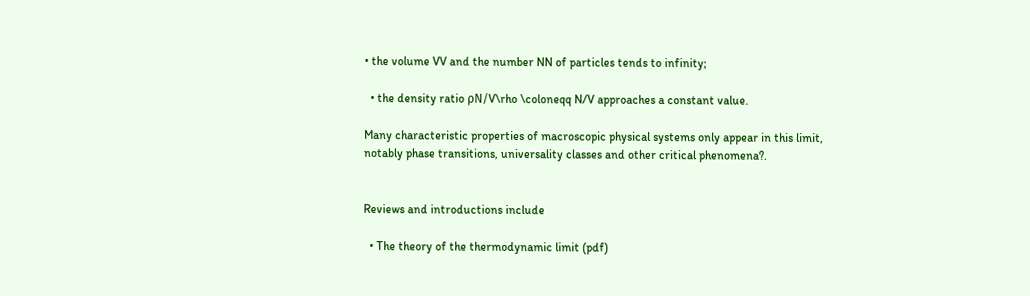• the volume VV and the number NN of particles tends to infinity;

  • the density ratio ρN/V\rho \coloneqq N/V approaches a constant value.

Many characteristic properties of macroscopic physical systems only appear in this limit, notably phase transitions, universality classes and other critical phenomena?.


Reviews and introductions include

  • The theory of the thermodynamic limit (pdf)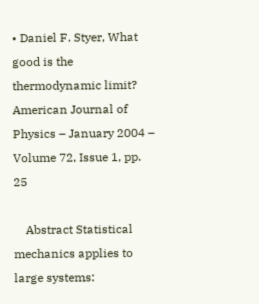• Daniel F. Styer, What good is the thermodynamic limit? American Journal of Physics – January 2004 – Volume 72, Issue 1, pp. 25

    Abstract Statistical mechanics applies to large systems: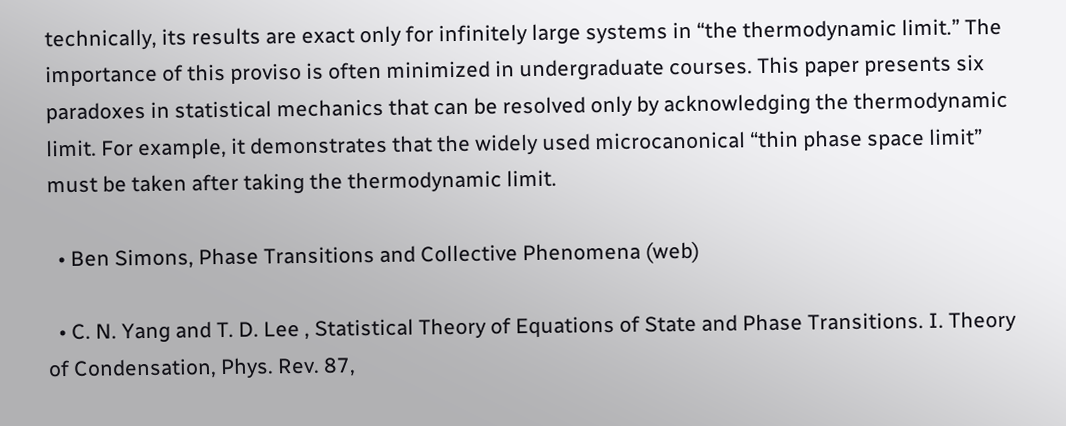technically, its results are exact only for infinitely large systems in “the thermodynamic limit.” The importance of this proviso is often minimized in undergraduate courses. This paper presents six paradoxes in statistical mechanics that can be resolved only by acknowledging the thermodynamic limit. For example, it demonstrates that the widely used microcanonical “thin phase space limit” must be taken after taking the thermodynamic limit.

  • Ben Simons, Phase Transitions and Collective Phenomena (web)

  • C. N. Yang and T. D. Lee , Statistical Theory of Equations of State and Phase Transitions. I. Theory of Condensation, Phys. Rev. 87,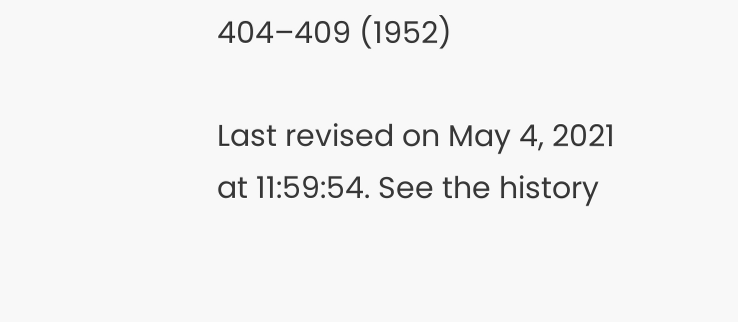404–409 (1952)

Last revised on May 4, 2021 at 11:59:54. See the history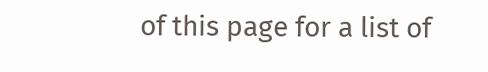of this page for a list of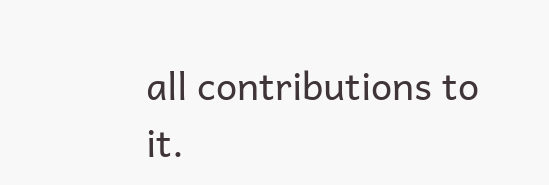all contributions to it.